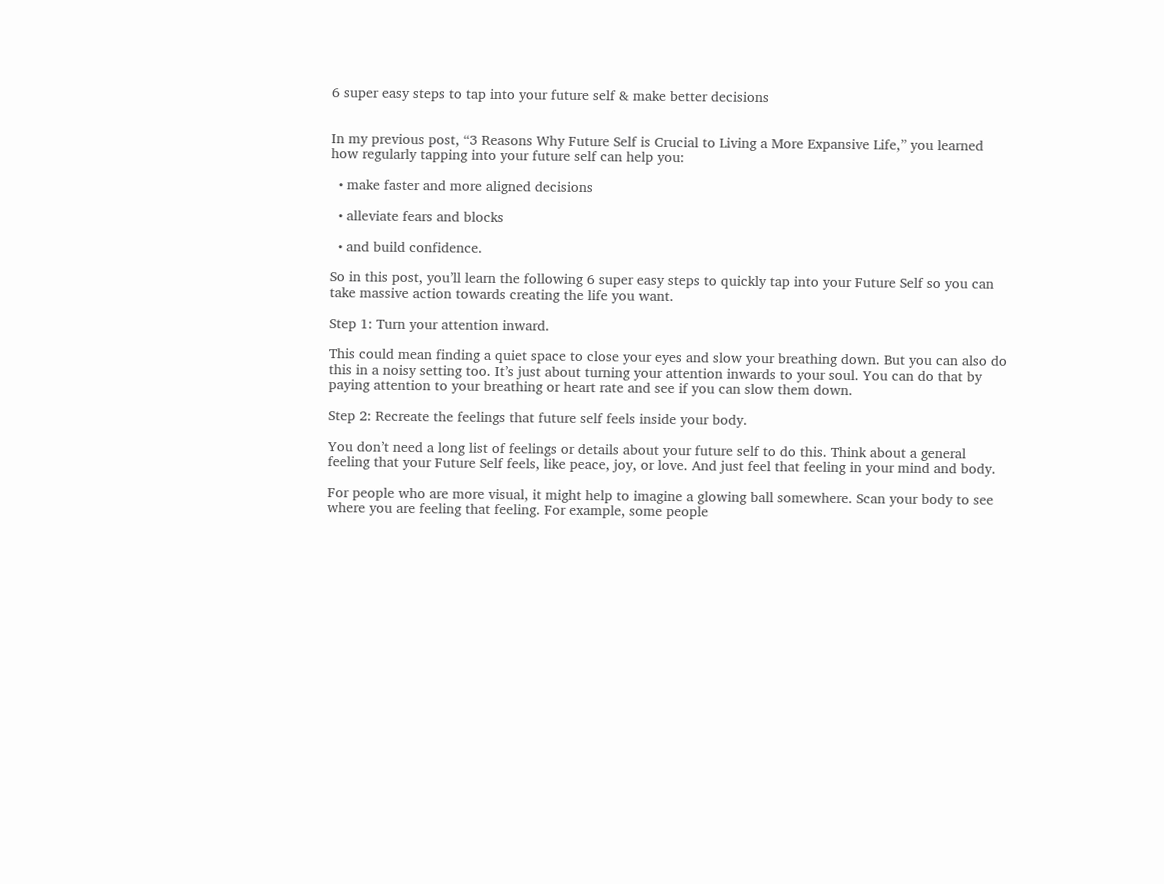6 super easy steps to tap into your future self & make better decisions


In my previous post, “3 Reasons Why Future Self is Crucial to Living a More Expansive Life,” you learned how regularly tapping into your future self can help you:

  • make faster and more aligned decisions

  • alleviate fears and blocks

  • and build confidence.

So in this post, you’ll learn the following 6 super easy steps to quickly tap into your Future Self so you can take massive action towards creating the life you want.

Step 1: Turn your attention inward.

This could mean finding a quiet space to close your eyes and slow your breathing down. But you can also do this in a noisy setting too. It’s just about turning your attention inwards to your soul. You can do that by paying attention to your breathing or heart rate and see if you can slow them down.

Step 2: Recreate the feelings that future self feels inside your body.

You don’t need a long list of feelings or details about your future self to do this. Think about a general feeling that your Future Self feels, like peace, joy, or love. And just feel that feeling in your mind and body.

For people who are more visual, it might help to imagine a glowing ball somewhere. Scan your body to see where you are feeling that feeling. For example, some people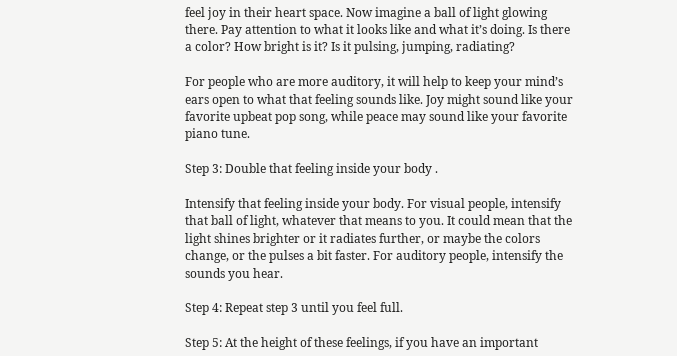feel joy in their heart space. Now imagine a ball of light glowing there. Pay attention to what it looks like and what it’s doing. Is there a color? How bright is it? Is it pulsing, jumping, radiating?

For people who are more auditory, it will help to keep your mind’s ears open to what that feeling sounds like. Joy might sound like your favorite upbeat pop song, while peace may sound like your favorite piano tune.

Step 3: Double that feeling inside your body .

Intensify that feeling inside your body. For visual people, intensify that ball of light, whatever that means to you. It could mean that the light shines brighter or it radiates further, or maybe the colors change, or the pulses a bit faster. For auditory people, intensify the sounds you hear.

Step 4: Repeat step 3 until you feel full.

Step 5: At the height of these feelings, if you have an important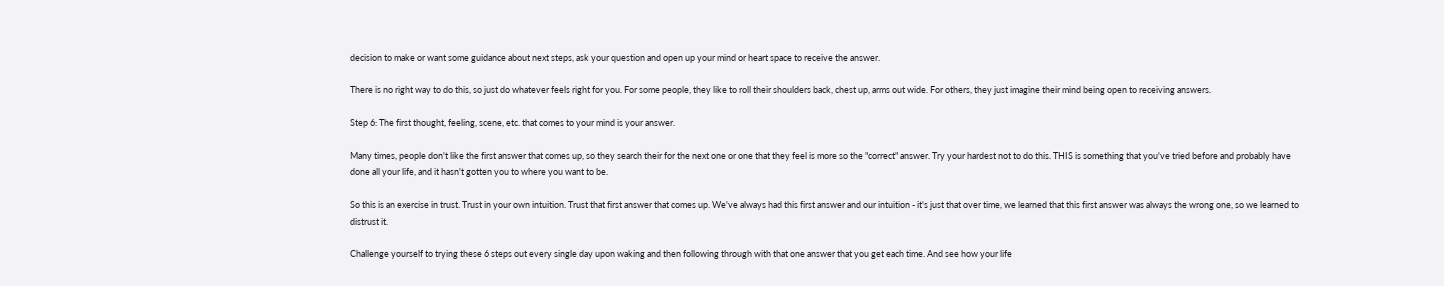decision to make or want some guidance about next steps, ask your question and open up your mind or heart space to receive the answer.

There is no right way to do this, so just do whatever feels right for you. For some people, they like to roll their shoulders back, chest up, arms out wide. For others, they just imagine their mind being open to receiving answers.

Step 6: The first thought, feeling, scene, etc. that comes to your mind is your answer.

Many times, people don't like the first answer that comes up, so they search their for the next one or one that they feel is more so the "correct" answer. Try your hardest not to do this. THIS is something that you've tried before and probably have done all your life, and it hasn't gotten you to where you want to be.

So this is an exercise in trust. Trust in your own intuition. Trust that first answer that comes up. We've always had this first answer and our intuition - it's just that over time, we learned that this first answer was always the wrong one, so we learned to distrust it.

Challenge yourself to trying these 6 steps out every single day upon waking and then following through with that one answer that you get each time. And see how your life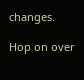changes.

Hop on over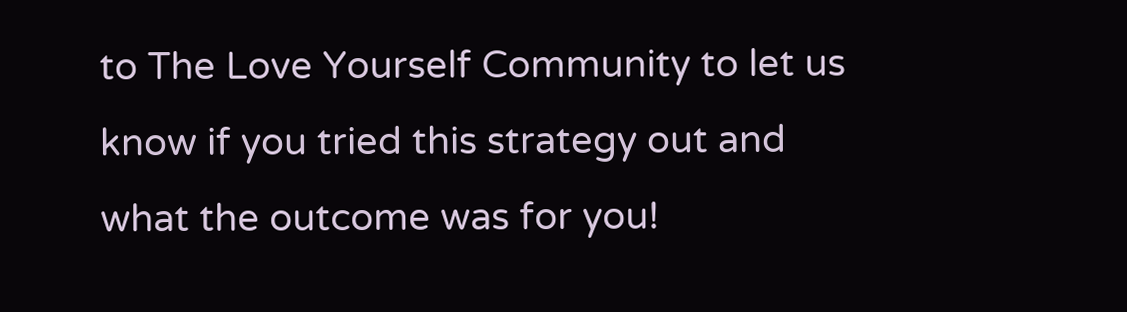to The Love Yourself Community to let us know if you tried this strategy out and what the outcome was for you!